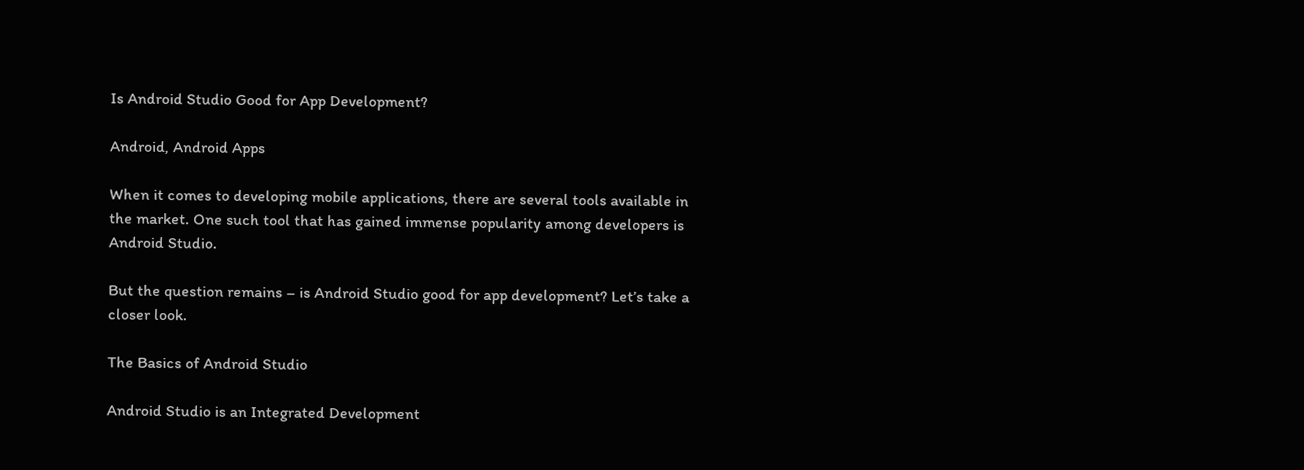Is Android Studio Good for App Development?

Android, Android Apps

When it comes to developing mobile applications, there are several tools available in the market. One such tool that has gained immense popularity among developers is Android Studio.

But the question remains – is Android Studio good for app development? Let’s take a closer look.

The Basics of Android Studio

Android Studio is an Integrated Development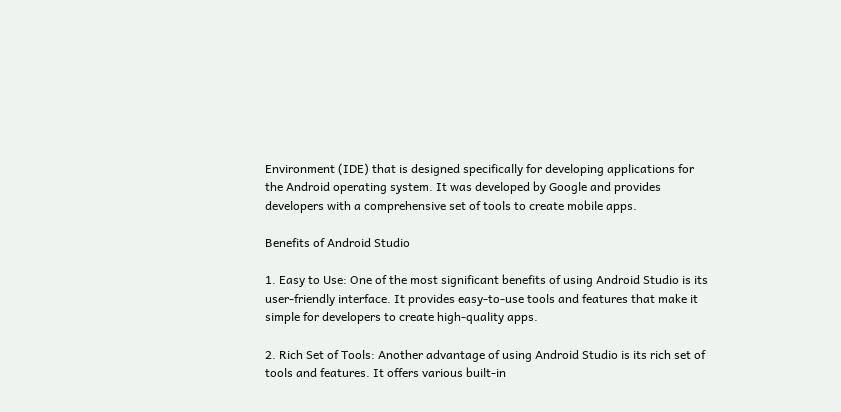Environment (IDE) that is designed specifically for developing applications for the Android operating system. It was developed by Google and provides developers with a comprehensive set of tools to create mobile apps.

Benefits of Android Studio

1. Easy to Use: One of the most significant benefits of using Android Studio is its user-friendly interface. It provides easy-to-use tools and features that make it simple for developers to create high-quality apps.

2. Rich Set of Tools: Another advantage of using Android Studio is its rich set of tools and features. It offers various built-in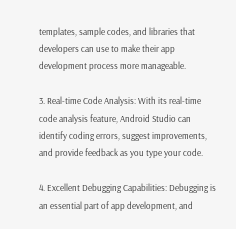templates, sample codes, and libraries that developers can use to make their app development process more manageable.

3. Real-time Code Analysis: With its real-time code analysis feature, Android Studio can identify coding errors, suggest improvements, and provide feedback as you type your code.

4. Excellent Debugging Capabilities: Debugging is an essential part of app development, and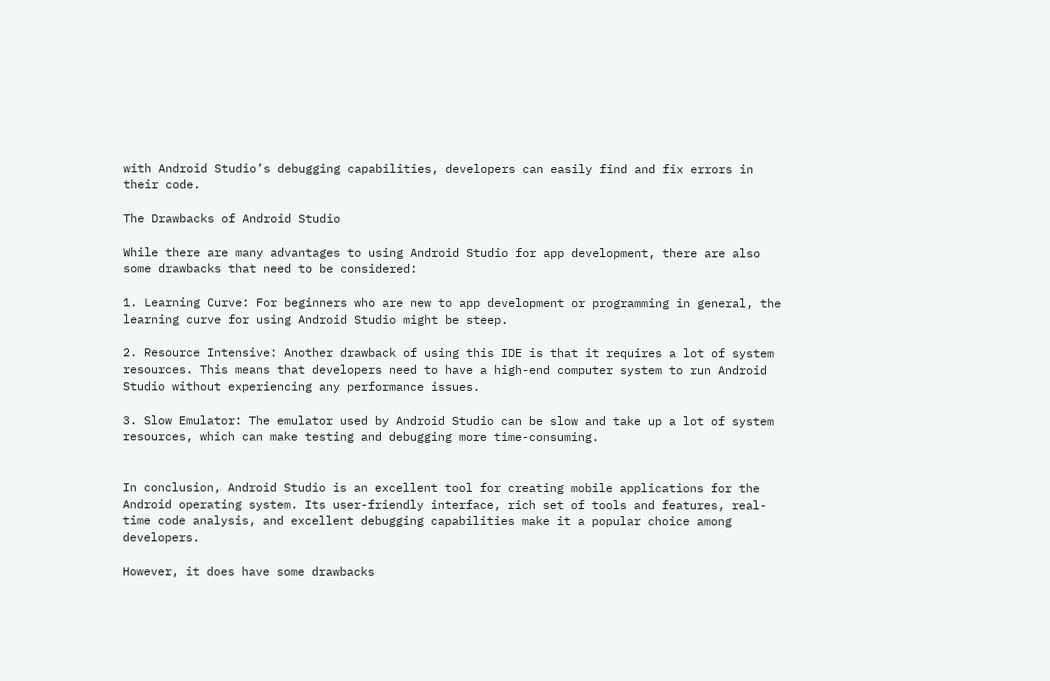with Android Studio’s debugging capabilities, developers can easily find and fix errors in their code.

The Drawbacks of Android Studio

While there are many advantages to using Android Studio for app development, there are also some drawbacks that need to be considered:

1. Learning Curve: For beginners who are new to app development or programming in general, the learning curve for using Android Studio might be steep.

2. Resource Intensive: Another drawback of using this IDE is that it requires a lot of system resources. This means that developers need to have a high-end computer system to run Android Studio without experiencing any performance issues.

3. Slow Emulator: The emulator used by Android Studio can be slow and take up a lot of system resources, which can make testing and debugging more time-consuming.


In conclusion, Android Studio is an excellent tool for creating mobile applications for the Android operating system. Its user-friendly interface, rich set of tools and features, real-time code analysis, and excellent debugging capabilities make it a popular choice among developers.

However, it does have some drawbacks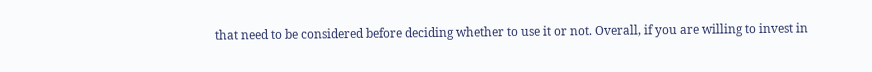that need to be considered before deciding whether to use it or not. Overall, if you are willing to invest in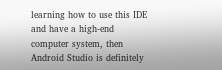learning how to use this IDE and have a high-end computer system, then Android Studio is definitely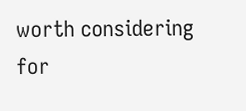worth considering for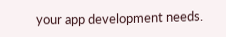your app development needs.